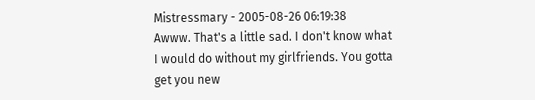Mistressmary - 2005-08-26 06:19:38
Awww. That's a little sad. I don't know what I would do without my girlfriends. You gotta get you new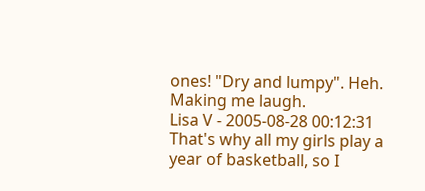ones! "Dry and lumpy". Heh. Making me laugh.
Lisa V - 2005-08-28 00:12:31
That's why all my girls play a year of basketball, so I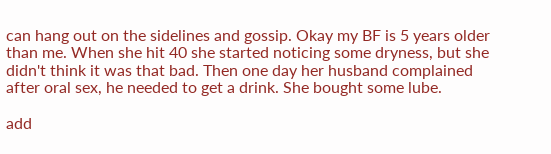can hang out on the sidelines and gossip. Okay my BF is 5 years older than me. When she hit 40 she started noticing some dryness, but she didn't think it was that bad. Then one day her husband complained after oral sex, he needed to get a drink. She bought some lube.

add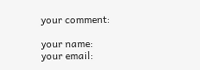your comment:

your name:
your email: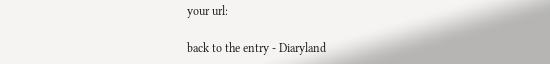your url:

back to the entry - Diaryland